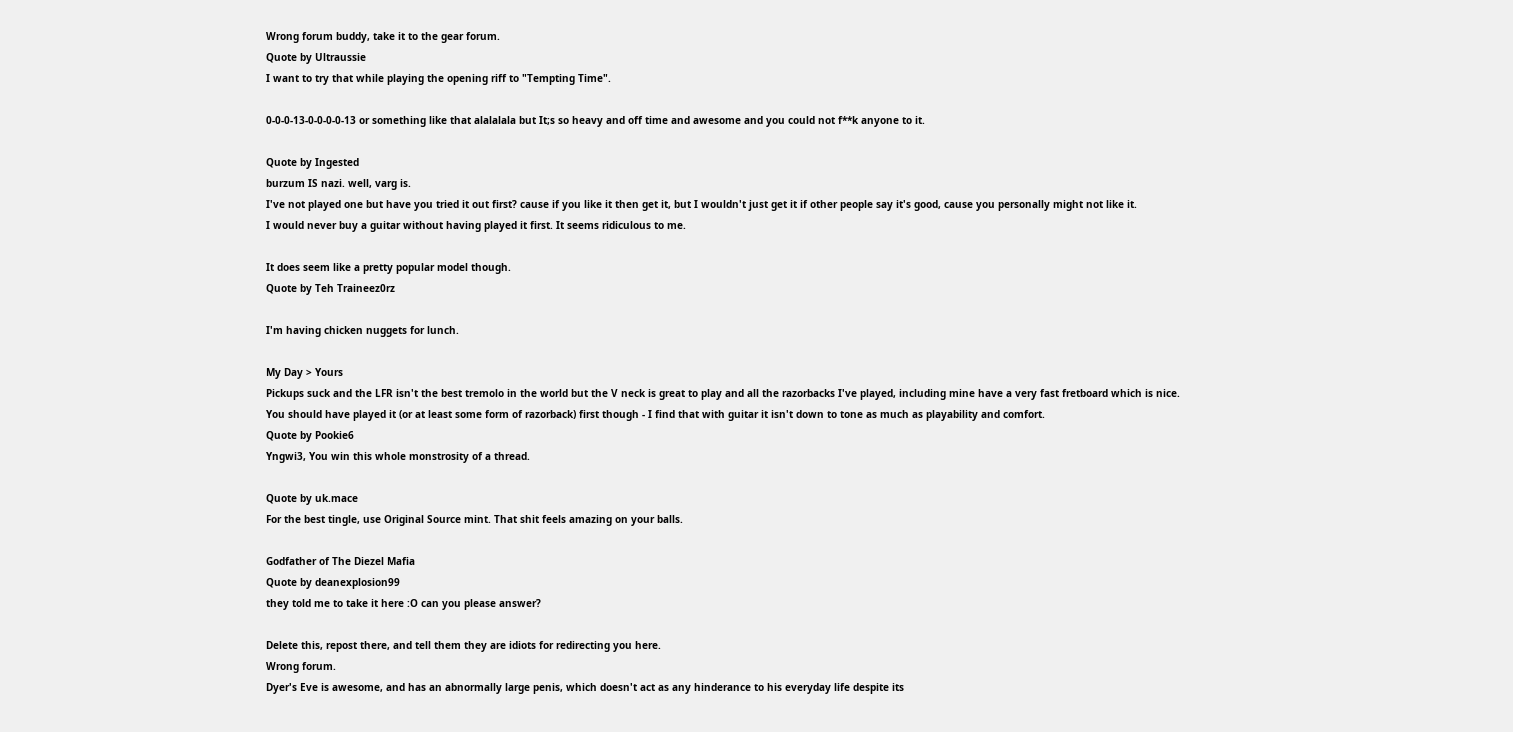Wrong forum buddy, take it to the gear forum.
Quote by Ultraussie
I want to try that while playing the opening riff to "Tempting Time".

0-0-0-13-0-0-0-0-13 or something like that alalalala but It;s so heavy and off time and awesome and you could not f**k anyone to it.

Quote by Ingested
burzum IS nazi. well, varg is.
I've not played one but have you tried it out first? cause if you like it then get it, but I wouldn't just get it if other people say it's good, cause you personally might not like it.
I would never buy a guitar without having played it first. It seems ridiculous to me.

It does seem like a pretty popular model though.
Quote by Teh Traineez0rz

I'm having chicken nuggets for lunch.

My Day > Yours
Pickups suck and the LFR isn't the best tremolo in the world but the V neck is great to play and all the razorbacks I've played, including mine have a very fast fretboard which is nice.
You should have played it (or at least some form of razorback) first though - I find that with guitar it isn't down to tone as much as playability and comfort.
Quote by Pookie6
Yngwi3, You win this whole monstrosity of a thread.

Quote by uk.mace
For the best tingle, use Original Source mint. That shit feels amazing on your balls.

Godfather of The Diezel Mafia
Quote by deanexplosion99
they told me to take it here :O can you please answer?

Delete this, repost there, and tell them they are idiots for redirecting you here.
Wrong forum.
Dyer's Eve is awesome, and has an abnormally large penis, which doesn't act as any hinderance to his everyday life despite its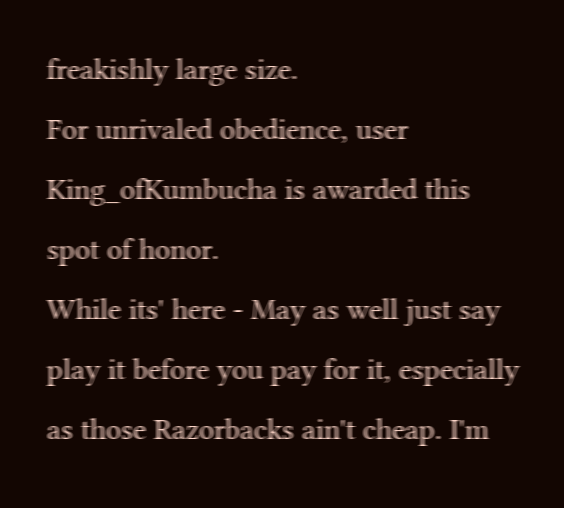freakishly large size.
For unrivaled obedience, user King_ofKumbucha is awarded this spot of honor.
While its' here - May as well just say play it before you pay for it, especially as those Razorbacks ain't cheap. I'm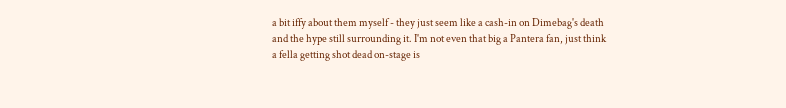a bit iffy about them myself - they just seem like a cash-in on Dimebag's death and the hype still surrounding it. I'm not even that big a Pantera fan, just think a fella getting shot dead on-stage is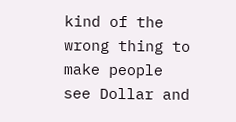kind of the wrong thing to make people see Dollar and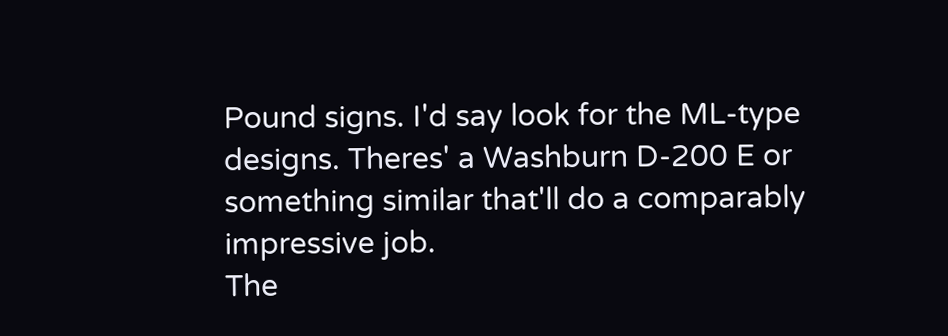Pound signs. I'd say look for the ML-type designs. Theres' a Washburn D-200 E or something similar that'll do a comparably impressive job.
The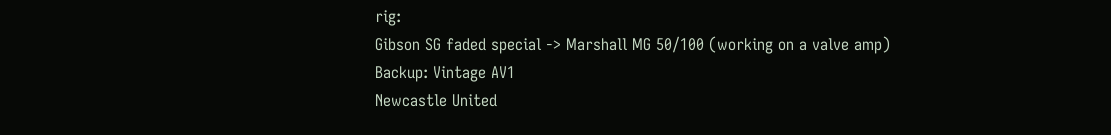rig:
Gibson SG faded special -> Marshall MG 50/100 (working on a valve amp)
Backup: Vintage AV1
Newcastle United